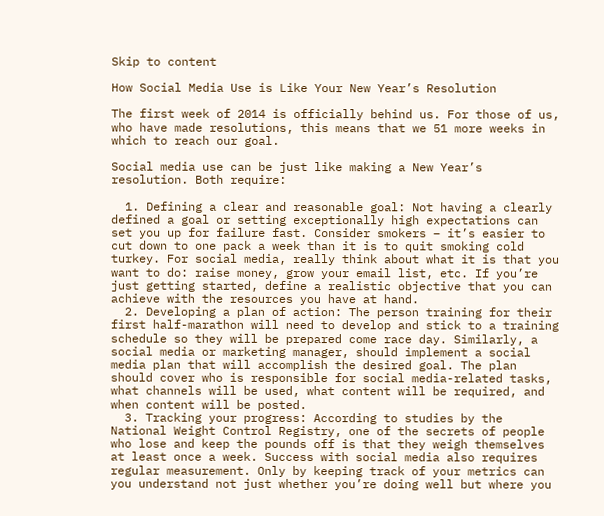Skip to content

How Social Media Use is Like Your New Year’s Resolution

The first week of 2014 is officially behind us. For those of us, who have made resolutions, this means that we 51 more weeks in which to reach our goal.

Social media use can be just like making a New Year’s resolution. Both require:

  1. Defining a clear and reasonable goal: Not having a clearly defined a goal or setting exceptionally high expectations can set you up for failure fast. Consider smokers – it’s easier to cut down to one pack a week than it is to quit smoking cold turkey. For social media, really think about what it is that you want to do: raise money, grow your email list, etc. If you’re just getting started, define a realistic objective that you can achieve with the resources you have at hand.
  2. Developing a plan of action: The person training for their first half-marathon will need to develop and stick to a training schedule so they will be prepared come race day. Similarly, a social media or marketing manager, should implement a social media plan that will accomplish the desired goal. The plan should cover who is responsible for social media-related tasks, what channels will be used, what content will be required, and when content will be posted.
  3. Tracking your progress: According to studies by the National Weight Control Registry, one of the secrets of people who lose and keep the pounds off is that they weigh themselves at least once a week. Success with social media also requires regular measurement. Only by keeping track of your metrics can you understand not just whether you’re doing well but where you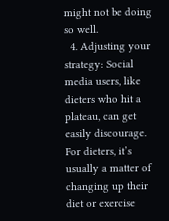might not be doing so well.
  4. Adjusting your strategy: Social media users, like dieters who hit a plateau, can get easily discourage. For dieters, it’s usually a matter of changing up their diet or exercise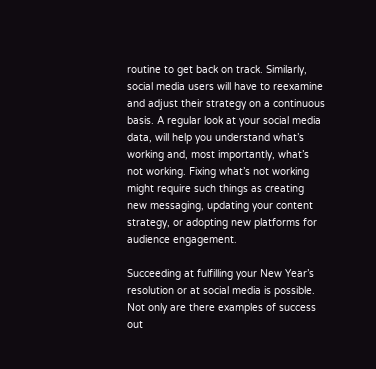routine to get back on track. Similarly, social media users will have to reexamine and adjust their strategy on a continuous basis. A regular look at your social media data, will help you understand what’s working and, most importantly, what’s not working. Fixing what’s not working might require such things as creating new messaging, updating your content strategy, or adopting new platforms for audience engagement.

Succeeding at fulfilling your New Year’s resolution or at social media is possible. Not only are there examples of success out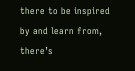there to be inspired by and learn from, there’s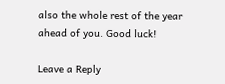also the whole rest of the year ahead of you. Good luck!

Leave a Reply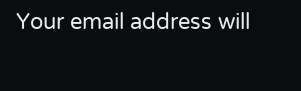Your email address will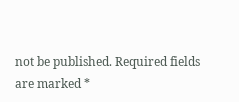not be published. Required fields are marked *